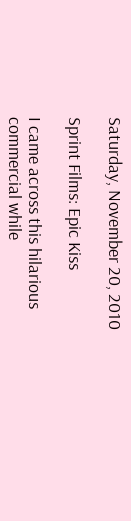Saturday, November 20, 2010

Sprint Films: Epic Kiss

I came across this hilarious commercial while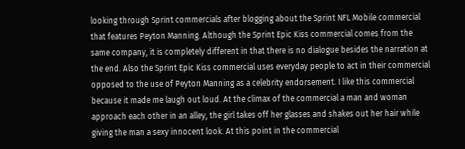looking through Sprint commercials after blogging about the Sprint NFL Mobile commercial that features Peyton Manning. Although the Sprint Epic Kiss commercial comes from the same company, it is completely different in that there is no dialogue besides the narration at the end. Also the Sprint Epic Kiss commercial uses everyday people to act in their commercial opposed to the use of Peyton Manning as a celebrity endorsement. I like this commercial because it made me laugh out loud. At the climax of the commercial a man and woman approach each other in an alley, the girl takes off her glasses and shakes out her hair while giving the man a sexy innocent look. At this point in the commercial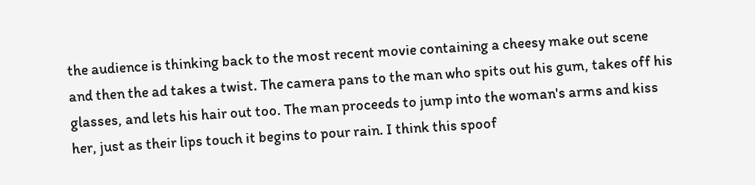the audience is thinking back to the most recent movie containing a cheesy make out scene and then the ad takes a twist. The camera pans to the man who spits out his gum, takes off his glasses, and lets his hair out too. The man proceeds to jump into the woman's arms and kiss her, just as their lips touch it begins to pour rain. I think this spoof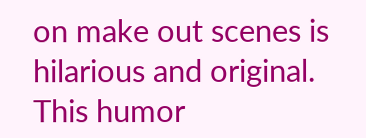on make out scenes is hilarious and original. This humor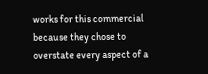works for this commercial because they chose to overstate every aspect of a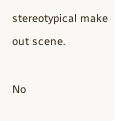stereotypical make out scene.

No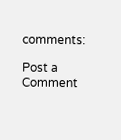comments:

Post a Comment